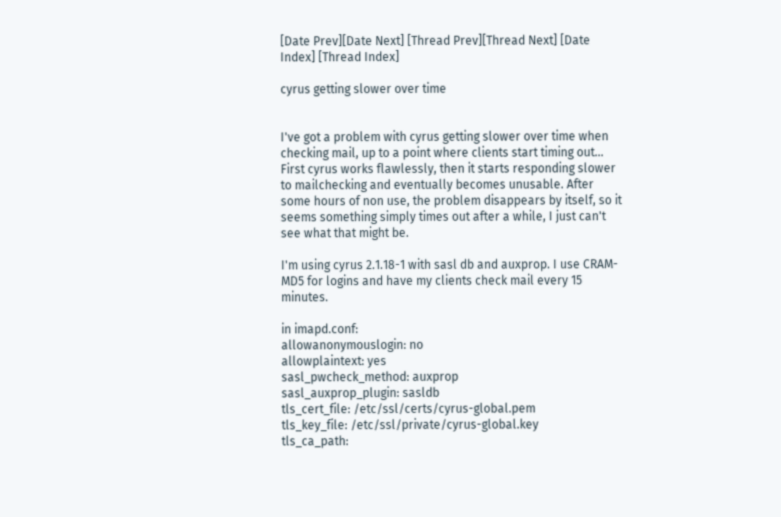[Date Prev][Date Next] [Thread Prev][Thread Next] [Date Index] [Thread Index]

cyrus getting slower over time


I've got a problem with cyrus getting slower over time when checking mail, up to a point where clients start timing out... First cyrus works flawlessly, then it starts responding slower to mailchecking and eventually becomes unusable. After some hours of non use, the problem disappears by itself, so it seems something simply times out after a while, I just can't see what that might be.

I'm using cyrus 2.1.18-1 with sasl db and auxprop. I use CRAM-MD5 for logins and have my clients check mail every 15 minutes.

in imapd.conf:
allowanonymouslogin: no
allowplaintext: yes
sasl_pwcheck_method: auxprop
sasl_auxprop_plugin: sasldb
tls_cert_file: /etc/ssl/certs/cyrus-global.pem
tls_key_file: /etc/ssl/private/cyrus-global.key
tls_ca_path: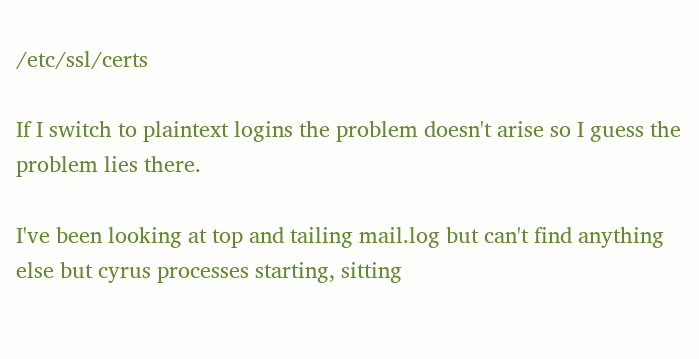/etc/ssl/certs

If I switch to plaintext logins the problem doesn't arise so I guess the problem lies there.

I've been looking at top and tailing mail.log but can't find anything else but cyrus processes starting, sitting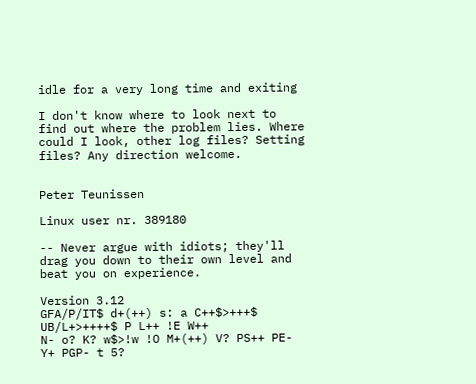idle for a very long time and exiting

I don't know where to look next to find out where the problem lies. Where could I look, other log files? Setting files? Any direction welcome.


Peter Teunissen

Linux user nr. 389180

-- Never argue with idiots; they'll drag you down to their own level and beat you on experience.

Version 3.12
GFA/P/IT$ d+(++) s: a C++$>+++$ UB/L+>++++$ P L++ !E W++
N- o? K? w$>!w !O M+(++) V? PS++ PE- Y+ PGP- t 5?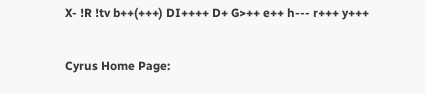X- !R !tv b++(+++) DI++++ D+ G>++ e++ h--- r+++ y+++

Cyrus Home Page: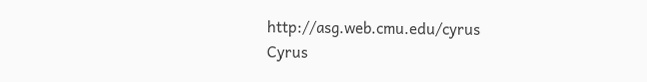http://asg.web.cmu.edu/cyrus
Cyrus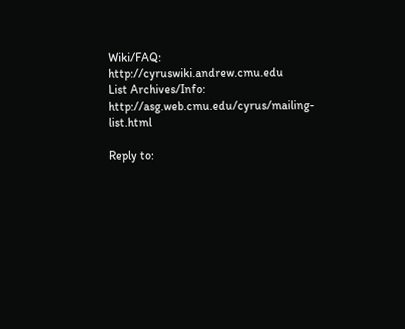Wiki/FAQ: http://cyruswiki.andrew.cmu.edu
List Archives/Info: http://asg.web.cmu.edu/cyrus/mailing-list.html

Reply to: